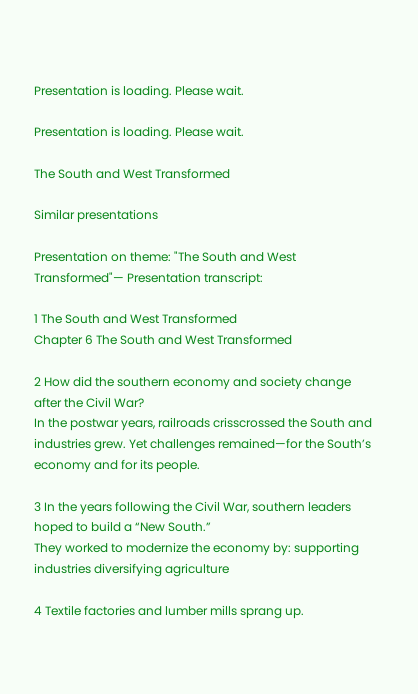Presentation is loading. Please wait.

Presentation is loading. Please wait.

The South and West Transformed

Similar presentations

Presentation on theme: "The South and West Transformed"— Presentation transcript:

1 The South and West Transformed
Chapter 6 The South and West Transformed

2 How did the southern economy and society change after the Civil War?
In the postwar years, railroads crisscrossed the South and industries grew. Yet challenges remained—for the South’s economy and for its people.

3 In the years following the Civil War, southern leaders hoped to build a “New South.”
They worked to modernize the economy by: supporting industries diversifying agriculture

4 Textile factories and lumber mills sprang up.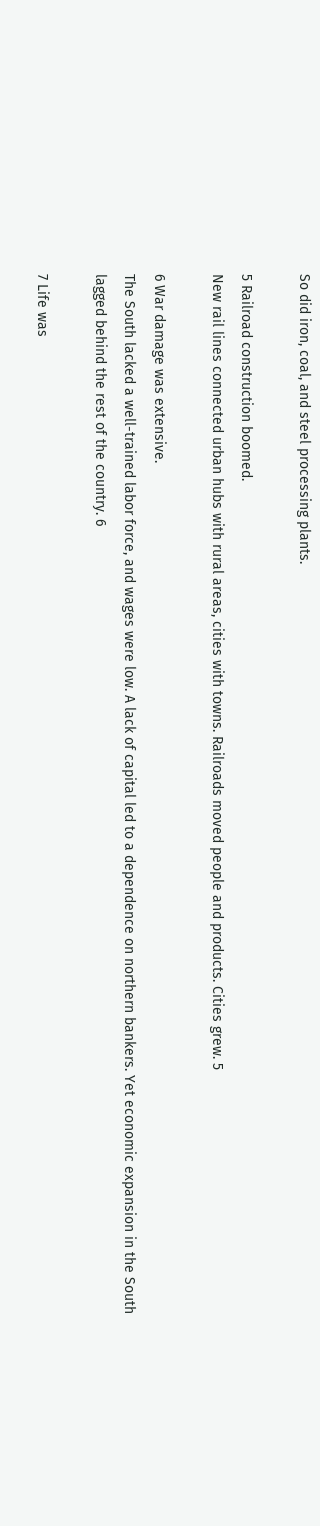So did iron, coal, and steel processing plants.

5 Railroad construction boomed.
New rail lines connected urban hubs with rural areas, cities with towns. Railroads moved people and products. Cities grew. 5

6 War damage was extensive.
The South lacked a well-trained labor force, and wages were low. A lack of capital led to a dependence on northern bankers. Yet economic expansion in the South lagged behind the rest of the country. 6

7 Life was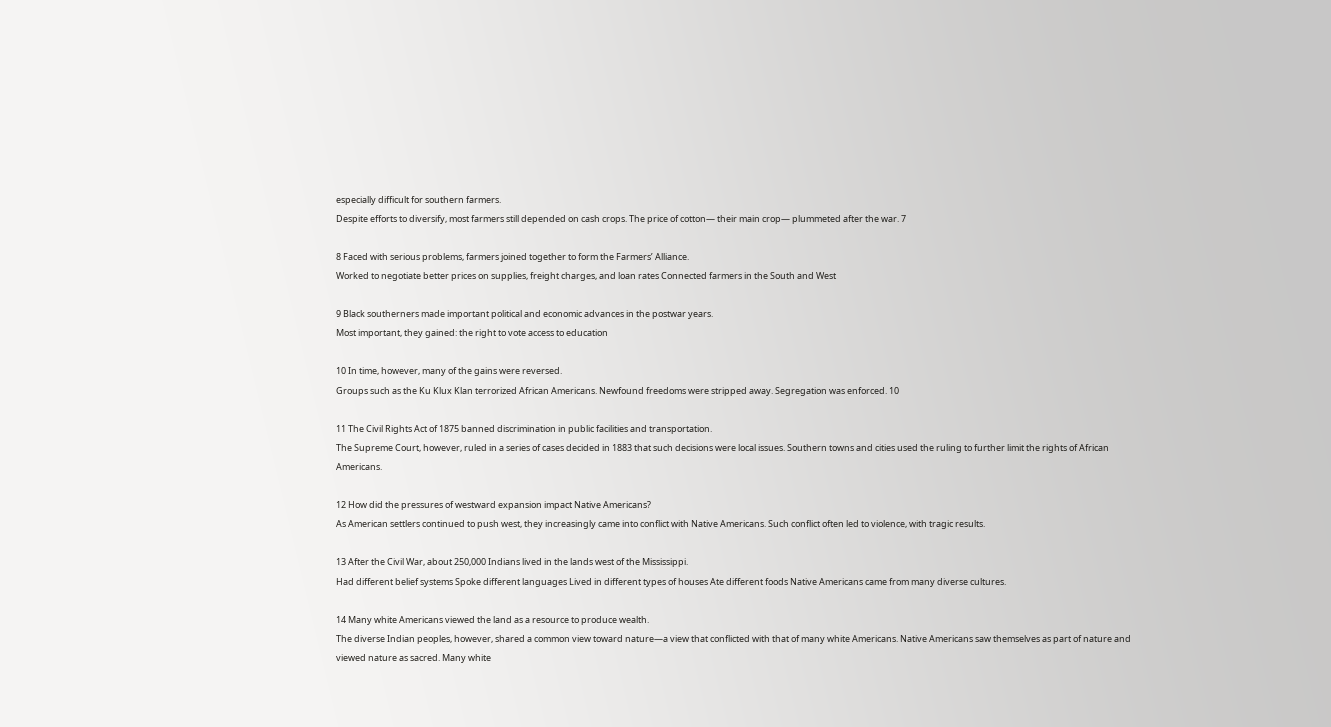especially difficult for southern farmers.
Despite efforts to diversify, most farmers still depended on cash crops. The price of cotton— their main crop— plummeted after the war. 7

8 Faced with serious problems, farmers joined together to form the Farmers’ Alliance.
Worked to negotiate better prices on supplies, freight charges, and loan rates Connected farmers in the South and West

9 Black southerners made important political and economic advances in the postwar years.
Most important, they gained: the right to vote access to education

10 In time, however, many of the gains were reversed.
Groups such as the Ku Klux Klan terrorized African Americans. Newfound freedoms were stripped away. Segregation was enforced. 10

11 The Civil Rights Act of 1875 banned discrimination in public facilities and transportation.
The Supreme Court, however, ruled in a series of cases decided in 1883 that such decisions were local issues. Southern towns and cities used the ruling to further limit the rights of African Americans.

12 How did the pressures of westward expansion impact Native Americans?
As American settlers continued to push west, they increasingly came into conflict with Native Americans. Such conflict often led to violence, with tragic results.

13 After the Civil War, about 250,000 Indians lived in the lands west of the Mississippi.
Had different belief systems Spoke different languages Lived in different types of houses Ate different foods Native Americans came from many diverse cultures.

14 Many white Americans viewed the land as a resource to produce wealth.
The diverse Indian peoples, however, shared a common view toward nature—a view that conflicted with that of many white Americans. Native Americans saw themselves as part of nature and viewed nature as sacred. Many white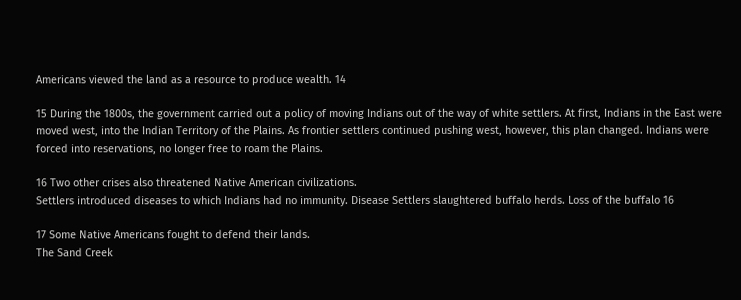Americans viewed the land as a resource to produce wealth. 14

15 During the 1800s, the government carried out a policy of moving Indians out of the way of white settlers. At first, Indians in the East were moved west, into the Indian Territory of the Plains. As frontier settlers continued pushing west, however, this plan changed. Indians were forced into reservations, no longer free to roam the Plains.

16 Two other crises also threatened Native American civilizations.
Settlers introduced diseases to which Indians had no immunity. Disease Settlers slaughtered buffalo herds. Loss of the buffalo 16

17 Some Native Americans fought to defend their lands.
The Sand Creek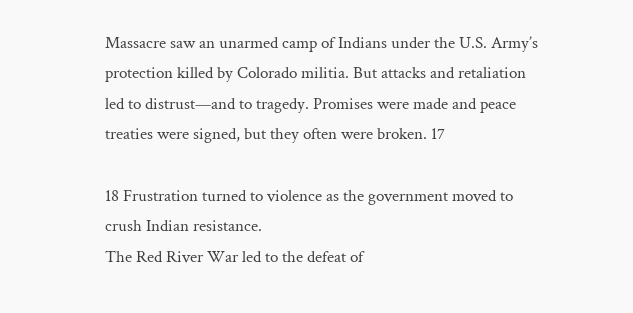Massacre saw an unarmed camp of Indians under the U.S. Army’s protection killed by Colorado militia. But attacks and retaliation led to distrust—and to tragedy. Promises were made and peace treaties were signed, but they often were broken. 17

18 Frustration turned to violence as the government moved to crush Indian resistance.
The Red River War led to the defeat of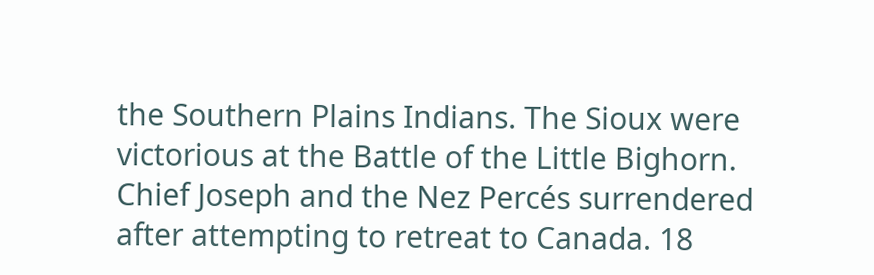the Southern Plains Indians. The Sioux were victorious at the Battle of the Little Bighorn. Chief Joseph and the Nez Percés surrendered after attempting to retreat to Canada. 18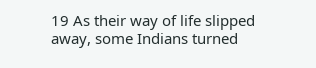19 As their way of life slipped away, some Indians turned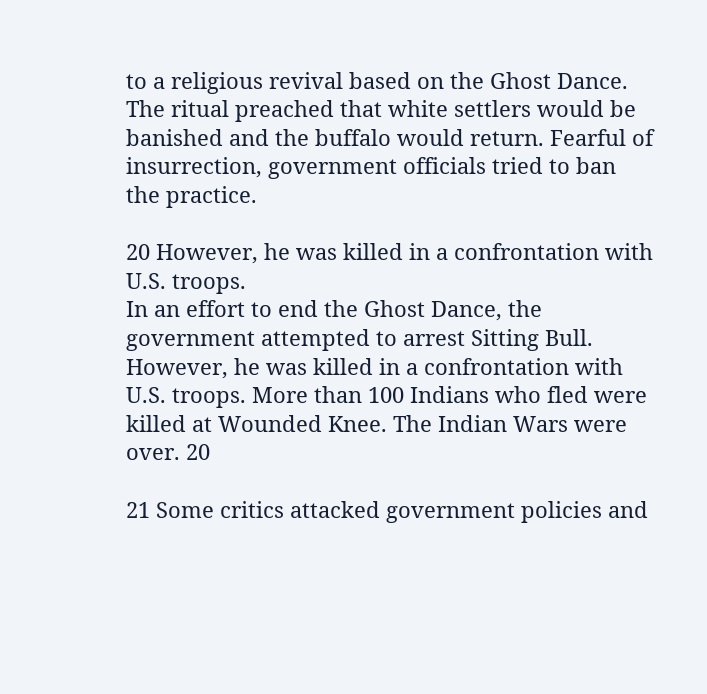to a religious revival based on the Ghost Dance. The ritual preached that white settlers would be banished and the buffalo would return. Fearful of insurrection, government officials tried to ban the practice.

20 However, he was killed in a confrontation with U.S. troops.
In an effort to end the Ghost Dance, the government attempted to arrest Sitting Bull. However, he was killed in a confrontation with U.S. troops. More than 100 Indians who fled were killed at Wounded Knee. The Indian Wars were over. 20

21 Some critics attacked government policies and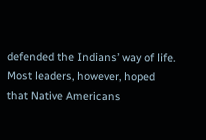defended the Indians’ way of life.
Most leaders, however, hoped that Native Americans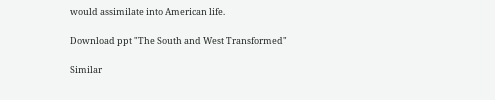would assimilate into American life.

Download ppt "The South and West Transformed"

Similar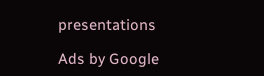presentations

Ads by Google